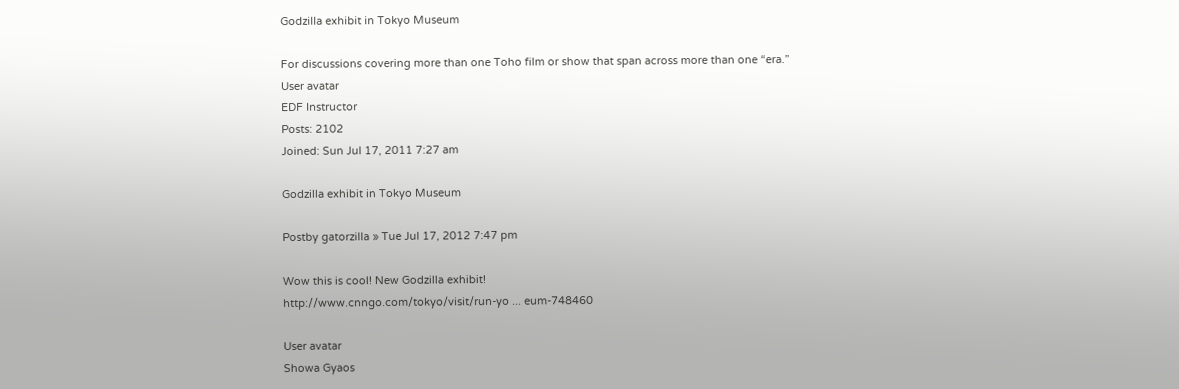Godzilla exhibit in Tokyo Museum

For discussions covering more than one Toho film or show that span across more than one “era.”
User avatar
EDF Instructor
Posts: 2102
Joined: Sun Jul 17, 2011 7:27 am

Godzilla exhibit in Tokyo Museum

Postby gatorzilla » Tue Jul 17, 2012 7:47 pm

Wow this is cool! New Godzilla exhibit!
http://www.cnngo.com/tokyo/visit/run-yo ... eum-748460

User avatar
Showa Gyaos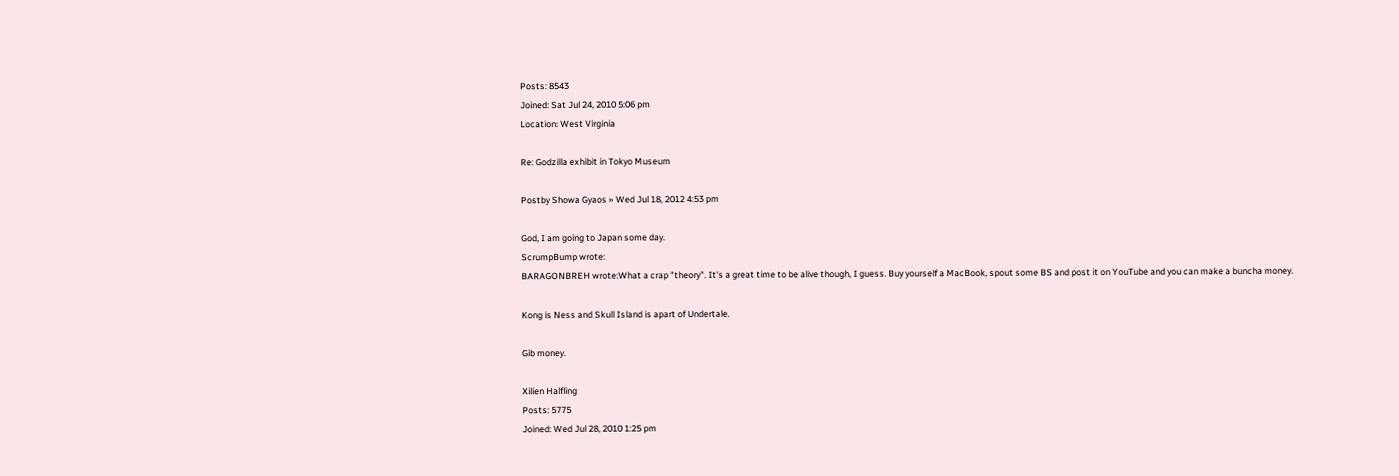Posts: 8543
Joined: Sat Jul 24, 2010 5:06 pm
Location: West Virginia

Re: Godzilla exhibit in Tokyo Museum

Postby Showa Gyaos » Wed Jul 18, 2012 4:53 pm

God, I am going to Japan some day.
ScrumpBump wrote:
BARAGONBREH wrote:What a crap "theory". It's a great time to be alive though, I guess. Buy yourself a MacBook, spout some BS and post it on YouTube and you can make a buncha money.

Kong is Ness and Skull Island is apart of Undertale.

Gib money.

Xilien Halfling
Posts: 5775
Joined: Wed Jul 28, 2010 1:25 pm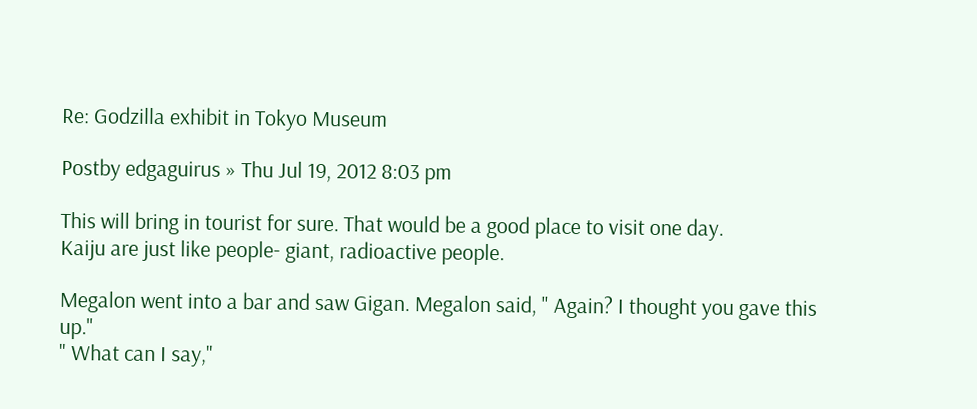Re: Godzilla exhibit in Tokyo Museum

Postby edgaguirus » Thu Jul 19, 2012 8:03 pm

This will bring in tourist for sure. That would be a good place to visit one day.
Kaiju are just like people- giant, radioactive people.

Megalon went into a bar and saw Gigan. Megalon said, " Again? I thought you gave this up."
" What can I say,"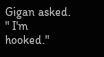Gigan asked. " I'm hooked."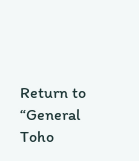Return to “General Toho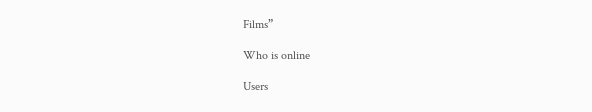Films”

Who is online

Users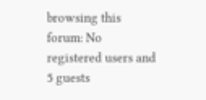browsing this forum: No registered users and 5 guests